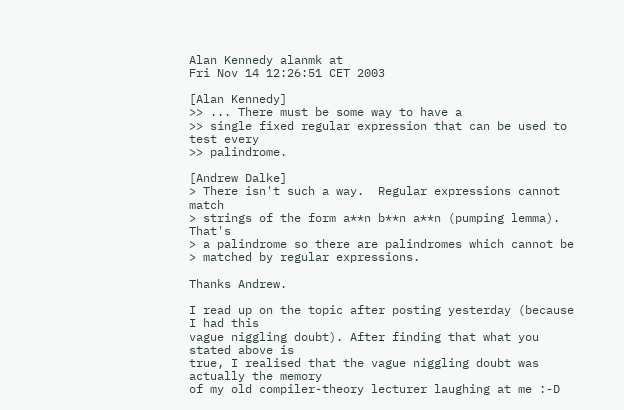Alan Kennedy alanmk at
Fri Nov 14 12:26:51 CET 2003

[Alan Kennedy]
>> ... There must be some way to have a
>> single fixed regular expression that can be used to test every
>> palindrome.

[Andrew Dalke]
> There isn't such a way.  Regular expressions cannot match
> strings of the form a**n b**n a**n (pumping lemma).  That's
> a palindrome so there are palindromes which cannot be
> matched by regular expressions.

Thanks Andrew.

I read up on the topic after posting yesterday (because I had this
vague niggling doubt). After finding that what you stated above is
true, I realised that the vague niggling doubt was actually the memory
of my old compiler-theory lecturer laughing at me :-D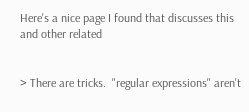Here's a nice page I found that discusses this and other related


> There are tricks.  "regular expressions" aren't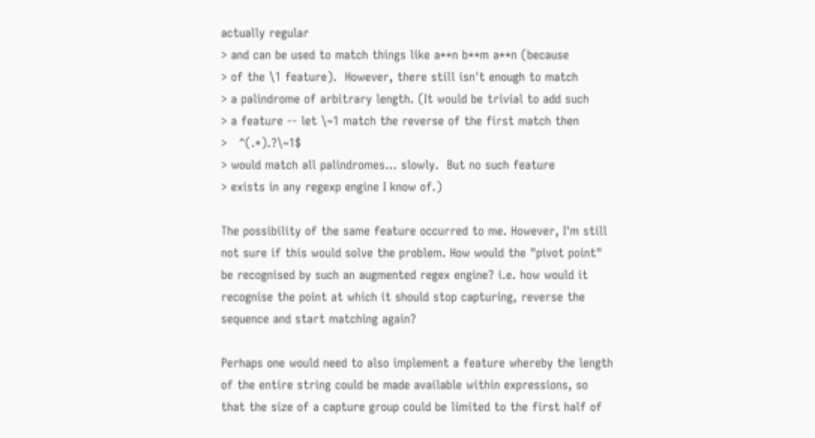actually regular
> and can be used to match things like a**n b**m a**n (because
> of the \1 feature).  However, there still isn't enough to match
> a palindrome of arbitrary length. (It would be trivial to add such
> a feature -- let \~1 match the reverse of the first match then
>   ^(.*).?\~1$
> would match all palindromes... slowly.  But no such feature
> exists in any regexp engine I know of.)

The possibility of the same feature occurred to me. However, I'm still
not sure if this would solve the problem. How would the "pivot point"
be recognised by such an augmented regex engine? i.e. how would it
recognise the point at which it should stop capturing, reverse the
sequence and start matching again?

Perhaps one would need to also implement a feature whereby the length
of the entire string could be made available within expressions, so
that the size of a capture group could be limited to the first half of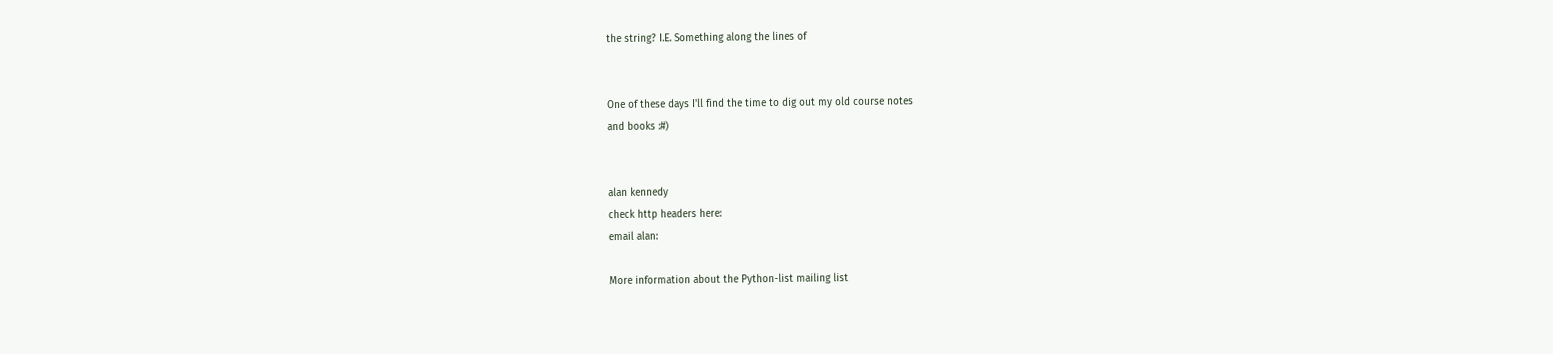the string? I.E. Something along the lines of


One of these days I'll find the time to dig out my old course notes
and books :#)


alan kennedy
check http headers here:
email alan:

More information about the Python-list mailing list